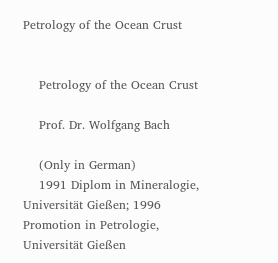Petrology of the Ocean Crust


    Petrology of the Ocean Crust

    Prof. Dr. Wolfgang Bach

    (Only in German)
    1991 Diplom in Mineralogie, Universität Gießen; 1996 Promotion in Petrologie, Universität Gießen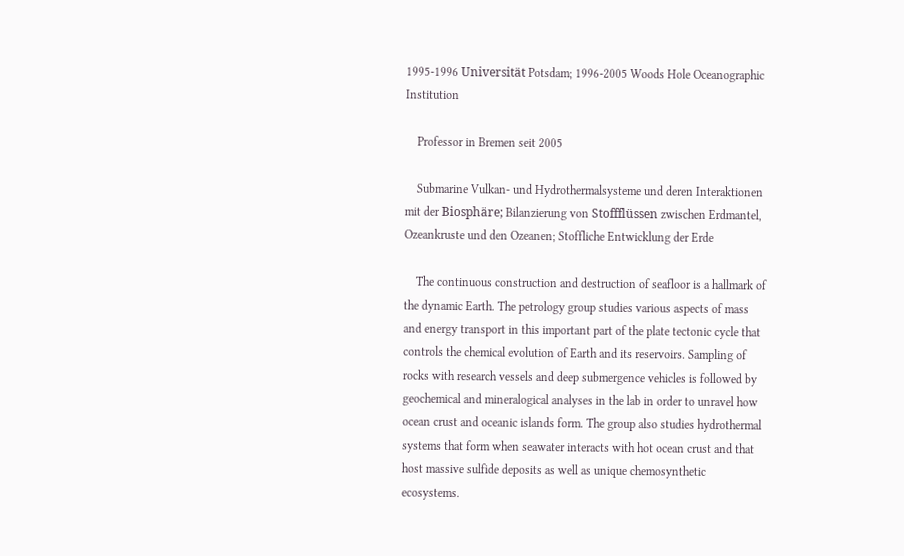1995-1996 Universität Potsdam; 1996-2005 Woods Hole Oceanographic Institution

    Professor in Bremen seit 2005

    Submarine Vulkan- und Hydrothermalsysteme und deren Interaktionen mit der Biosphäre; Bilanzierung von Stoffflüssen zwischen Erdmantel, Ozeankruste und den Ozeanen; Stoffliche Entwicklung der Erde

    The continuous construction and destruction of seafloor is a hallmark of the dynamic Earth. The petrology group studies various aspects of mass and energy transport in this important part of the plate tectonic cycle that controls the chemical evolution of Earth and its reservoirs. Sampling of rocks with research vessels and deep submergence vehicles is followed by geochemical and mineralogical analyses in the lab in order to unravel how ocean crust and oceanic islands form. The group also studies hydrothermal systems that form when seawater interacts with hot ocean crust and that host massive sulfide deposits as well as unique chemosynthetic ecosystems.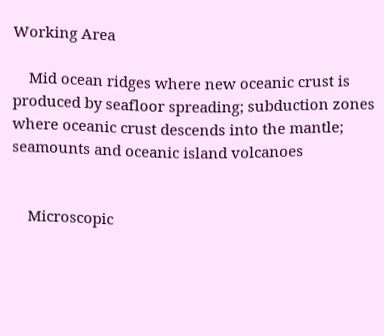Working Area

    Mid ocean ridges where new oceanic crust is produced by seafloor spreading; subduction zones where oceanic crust descends into the mantle; seamounts and oceanic island volcanoes


    Microscopic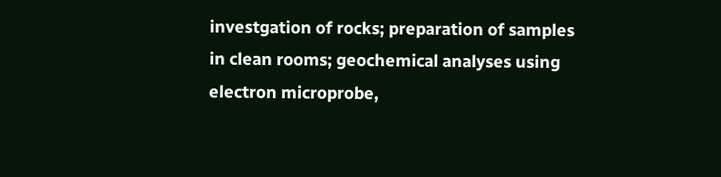investgation of rocks; preparation of samples in clean rooms; geochemical analyses using electron microprobe,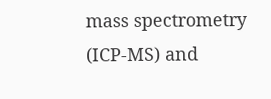mass spectrometry (ICP-MS) and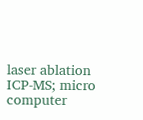laser ablation ICP-MS; micro computer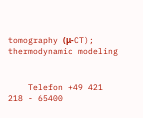tomography (μ-CT); thermodynamic modeling


    Telefon +49 421 218 - 65400